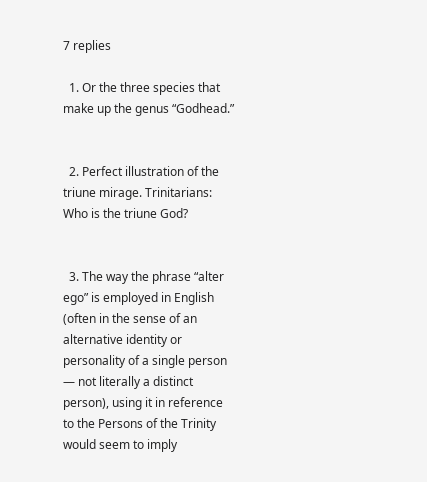7 replies

  1. Or the three species that make up the genus “Godhead.”


  2. Perfect illustration of the triune mirage. Trinitarians: Who is the triune God?


  3. The way the phrase “alter ego” is employed in English (often in the sense of an alternative identity or personality of a single person — not literally a distinct person), using it in reference to the Persons of the Trinity would seem to imply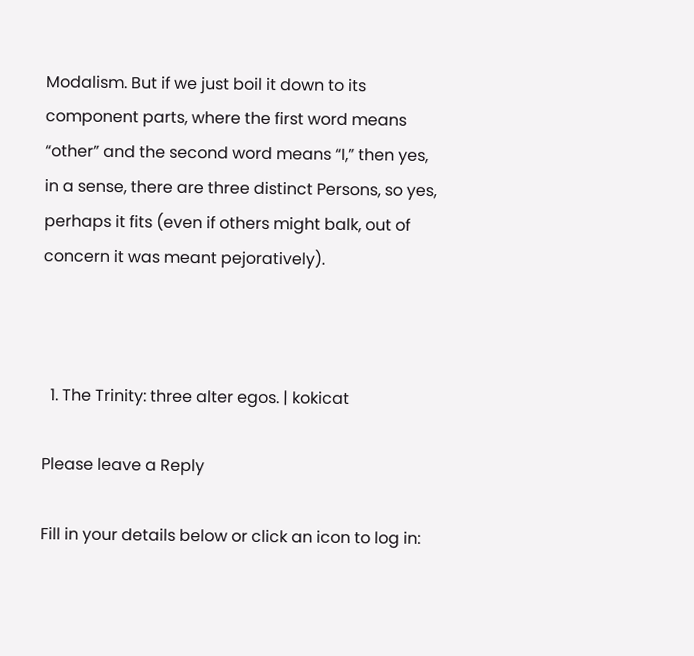Modalism. But if we just boil it down to its component parts, where the first word means “other” and the second word means “I,” then yes, in a sense, there are three distinct Persons, so yes, perhaps it fits (even if others might balk, out of concern it was meant pejoratively).



  1. The Trinity: three alter egos. | kokicat

Please leave a Reply

Fill in your details below or click an icon to log in: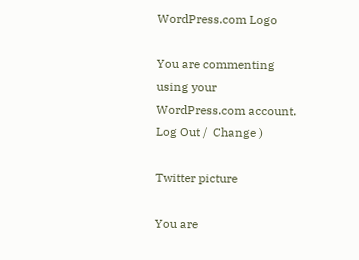WordPress.com Logo

You are commenting using your WordPress.com account. Log Out /  Change )

Twitter picture

You are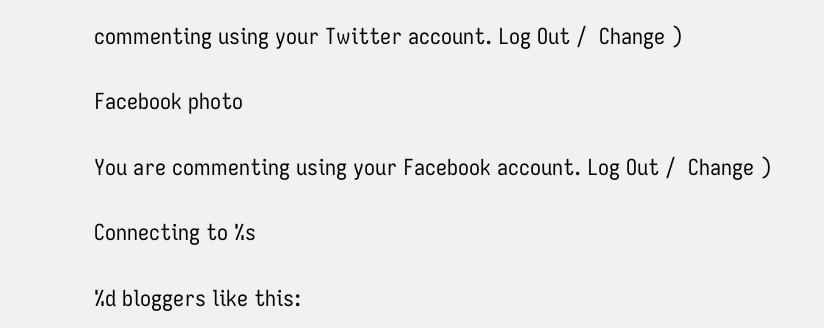commenting using your Twitter account. Log Out /  Change )

Facebook photo

You are commenting using your Facebook account. Log Out /  Change )

Connecting to %s

%d bloggers like this: